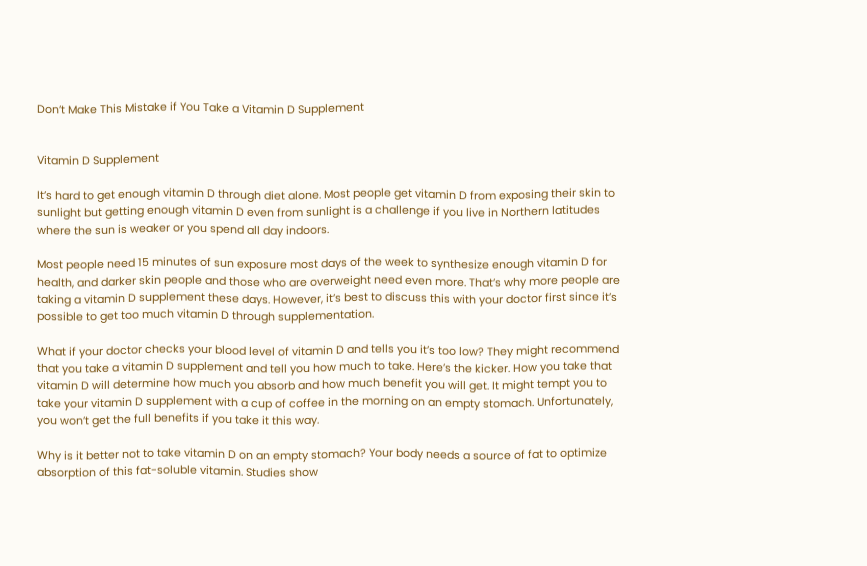Don’t Make This Mistake if You Take a Vitamin D Supplement


Vitamin D Supplement

It’s hard to get enough vitamin D through diet alone. Most people get vitamin D from exposing their skin to sunlight but getting enough vitamin D even from sunlight is a challenge if you live in Northern latitudes where the sun is weaker or you spend all day indoors.

Most people need 15 minutes of sun exposure most days of the week to synthesize enough vitamin D for health, and darker skin people and those who are overweight need even more. That’s why more people are taking a vitamin D supplement these days. However, it’s best to discuss this with your doctor first since it’s possible to get too much vitamin D through supplementation.

What if your doctor checks your blood level of vitamin D and tells you it’s too low? They might recommend that you take a vitamin D supplement and tell you how much to take. Here’s the kicker. How you take that vitamin D will determine how much you absorb and how much benefit you will get. It might tempt you to take your vitamin D supplement with a cup of coffee in the morning on an empty stomach. Unfortunately, you won’t get the full benefits if you take it this way.

Why is it better not to take vitamin D on an empty stomach? Your body needs a source of fat to optimize absorption of this fat-soluble vitamin. Studies show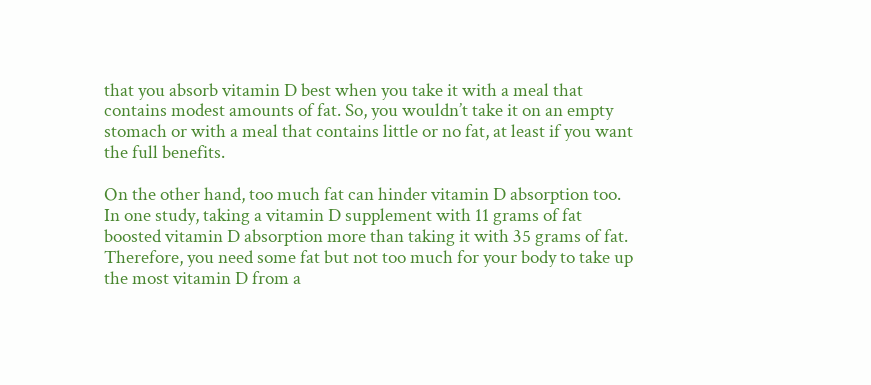that you absorb vitamin D best when you take it with a meal that contains modest amounts of fat. So, you wouldn’t take it on an empty stomach or with a meal that contains little or no fat, at least if you want the full benefits.

On the other hand, too much fat can hinder vitamin D absorption too. In one study, taking a vitamin D supplement with 11 grams of fat boosted vitamin D absorption more than taking it with 35 grams of fat. Therefore, you need some fat but not too much for your body to take up the most vitamin D from a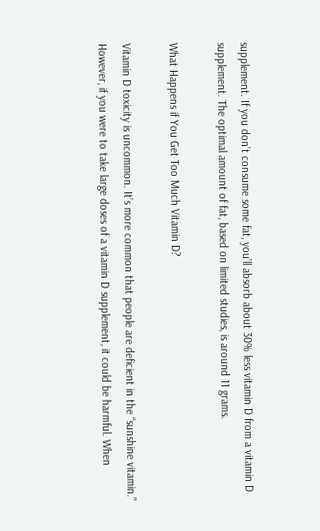supplement. If you don’t consume some fat, you’ll absorb about 30% less vitamin D from a vitamin D supplement. The optimal amount of fat, based on limited studies, is around 11 grams.

What Happens if You Get Too Much Vitamin D?

Vitamin D toxicity is uncommon. It’s more common that people are deficient in the “sunshine vitamin.” However, if you were to take large doses of a vitamin D supplement, it could be harmful. When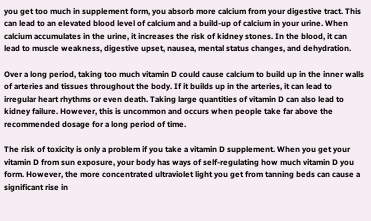you get too much in supplement form, you absorb more calcium from your digestive tract. This can lead to an elevated blood level of calcium and a build-up of calcium in your urine. When calcium accumulates in the urine, it increases the risk of kidney stones. In the blood, it can lead to muscle weakness, digestive upset, nausea, mental status changes, and dehydration.

Over a long period, taking too much vitamin D could cause calcium to build up in the inner walls of arteries and tissues throughout the body. If it builds up in the arteries, it can lead to irregular heart rhythms or even death. Taking large quantities of vitamin D can also lead to kidney failure. However, this is uncommon and occurs when people take far above the recommended dosage for a long period of time.

The risk of toxicity is only a problem if you take a vitamin D supplement. When you get your vitamin D from sun exposure, your body has ways of self-regulating how much vitamin D you form. However, the more concentrated ultraviolet light you get from tanning beds can cause a significant rise in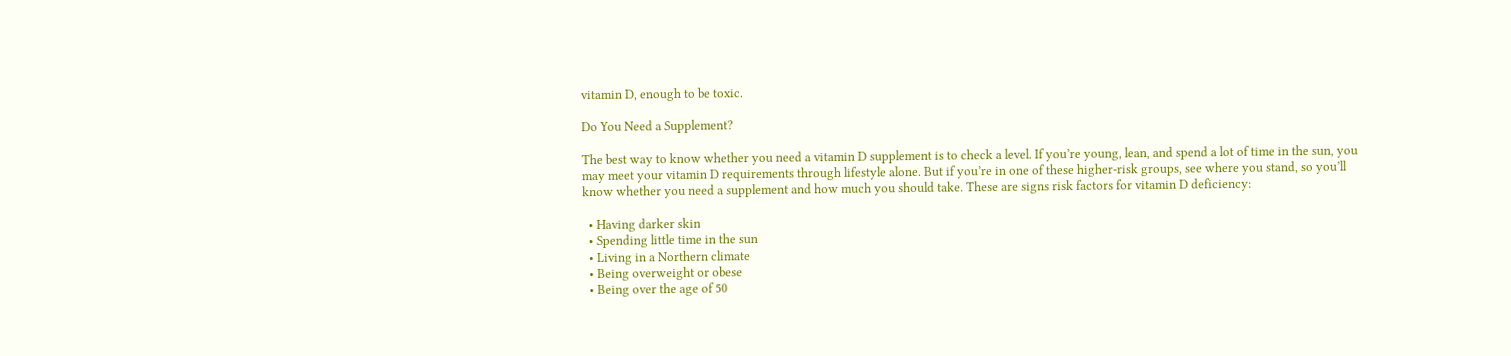vitamin D, enough to be toxic.

Do You Need a Supplement?

The best way to know whether you need a vitamin D supplement is to check a level. If you’re young, lean, and spend a lot of time in the sun, you may meet your vitamin D requirements through lifestyle alone. But if you’re in one of these higher-risk groups, see where you stand, so you’ll know whether you need a supplement and how much you should take. These are signs risk factors for vitamin D deficiency:

  • Having darker skin
  • Spending little time in the sun
  • Living in a Northern climate
  • Being overweight or obese
  • Being over the age of 50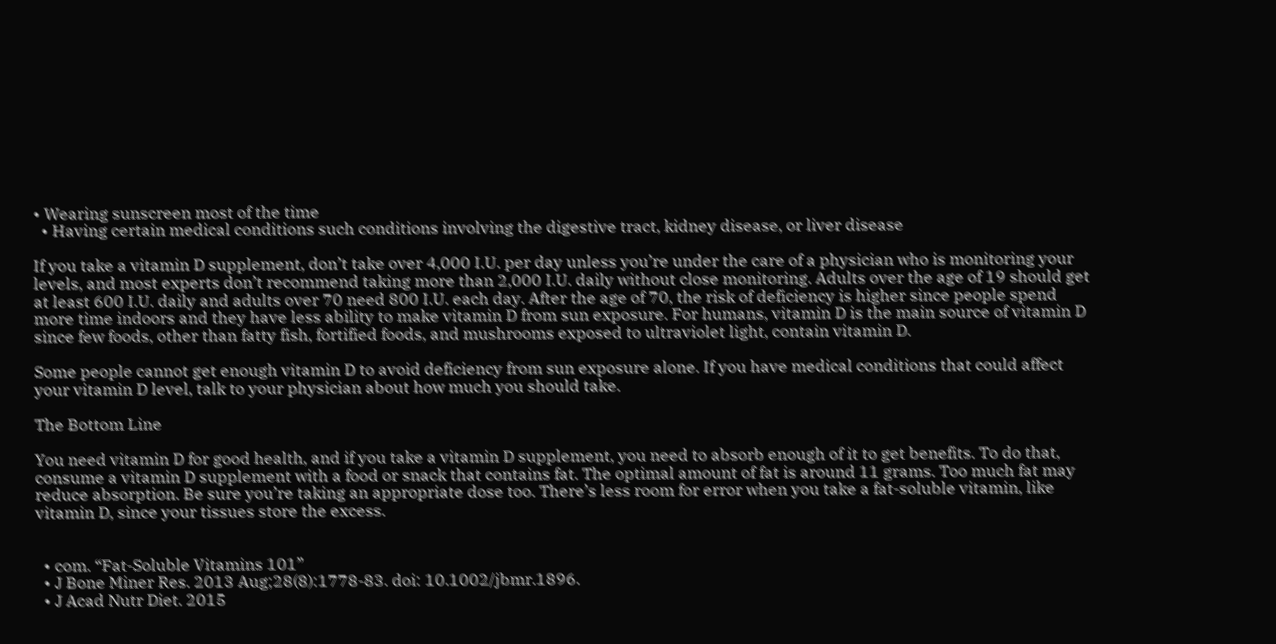• Wearing sunscreen most of the time
  • Having certain medical conditions such conditions involving the digestive tract, kidney disease, or liver disease

If you take a vitamin D supplement, don’t take over 4,000 I.U. per day unless you’re under the care of a physician who is monitoring your levels, and most experts don’t recommend taking more than 2,000 I.U. daily without close monitoring. Adults over the age of 19 should get at least 600 I.U. daily and adults over 70 need 800 I.U. each day. After the age of 70, the risk of deficiency is higher since people spend more time indoors and they have less ability to make vitamin D from sun exposure. For humans, vitamin D is the main source of vitamin D since few foods, other than fatty fish, fortified foods, and mushrooms exposed to ultraviolet light, contain vitamin D.

Some people cannot get enough vitamin D to avoid deficiency from sun exposure alone. If you have medical conditions that could affect your vitamin D level, talk to your physician about how much you should take.

The Bottom Line

You need vitamin D for good health, and if you take a vitamin D supplement, you need to absorb enough of it to get benefits. To do that, consume a vitamin D supplement with a food or snack that contains fat. The optimal amount of fat is around 11 grams. Too much fat may reduce absorption. Be sure you’re taking an appropriate dose too. There’s less room for error when you take a fat-soluble vitamin, like vitamin D, since your tissues store the excess.


  • com. “Fat-Soluble Vitamins 101”
  • J Bone Miner Res. 2013 Aug;28(8):1778-83. doi: 10.1002/jbmr.1896.
  • J Acad Nutr Diet. 2015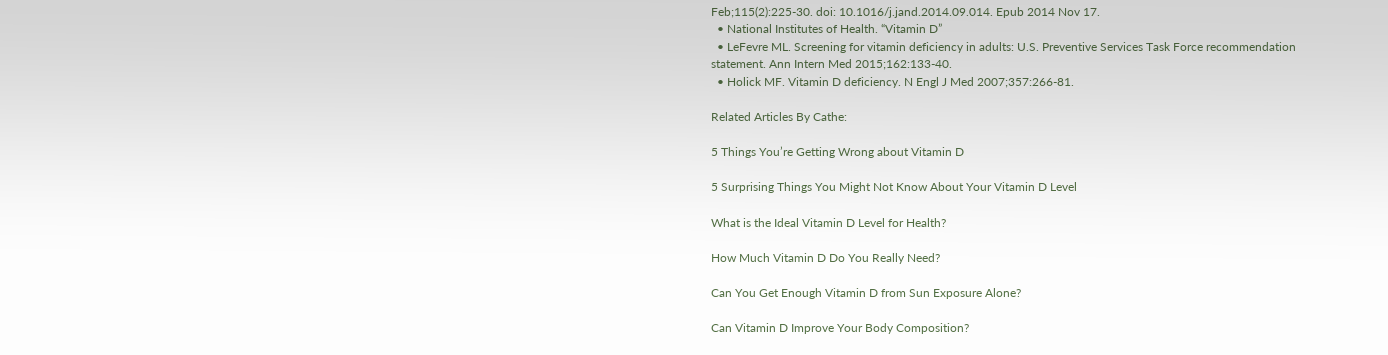Feb;115(2):225-30. doi: 10.1016/j.jand.2014.09.014. Epub 2014 Nov 17.
  • National Institutes of Health. “Vitamin D”
  • LeFevre ML. Screening for vitamin deficiency in adults: U.S. Preventive Services Task Force recommendation statement. Ann Intern Med 2015;162:133-40.
  • Holick MF. Vitamin D deficiency. N Engl J Med 2007;357:266-81.

Related Articles By Cathe:

5 Things You’re Getting Wrong about Vitamin D

5 Surprising Things You Might Not Know About Your Vitamin D Level

What is the Ideal Vitamin D Level for Health?

How Much Vitamin D Do You Really Need?

Can You Get Enough Vitamin D from Sun Exposure Alone?

Can Vitamin D Improve Your Body Composition?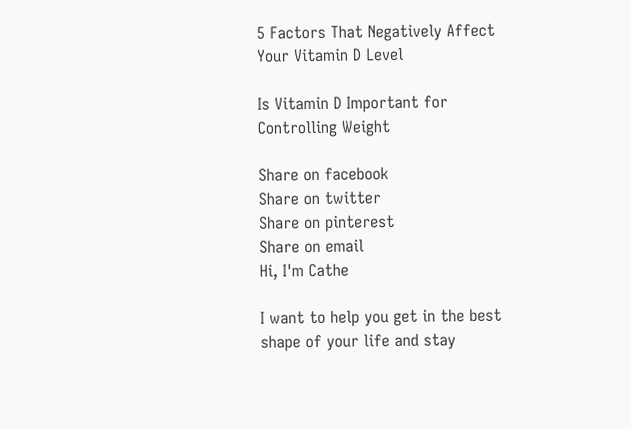5 Factors That Negatively Affect Your Vitamin D Level

Is Vitamin D Important for Controlling Weight

Share on facebook
Share on twitter
Share on pinterest
Share on email
Hi, I'm Cathe

I want to help you get in the best shape of your life and stay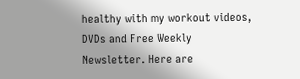healthy with my workout videos, DVDs and Free Weekly Newsletter. Here are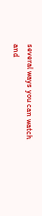several ways you can watch and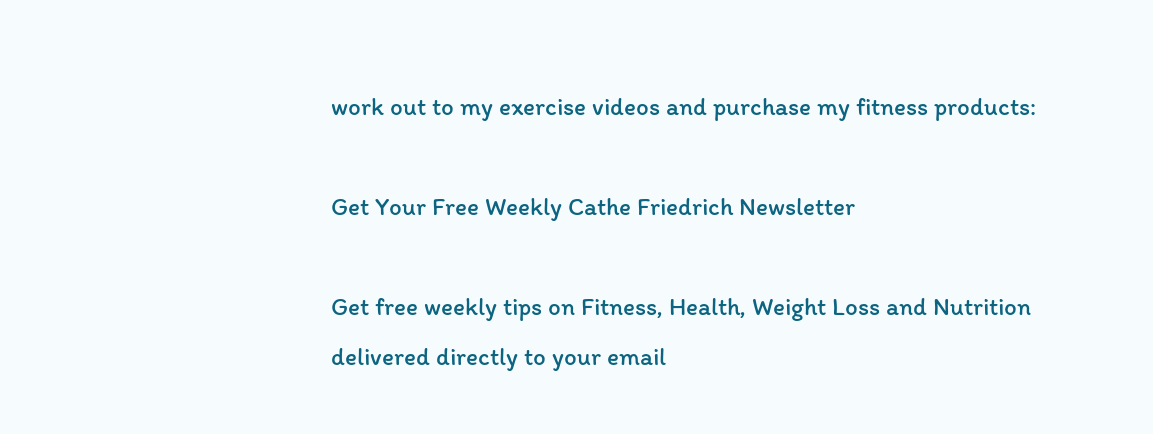work out to my exercise videos and purchase my fitness products:

Get Your Free Weekly Cathe Friedrich Newsletter

Get free weekly tips on Fitness, Health, Weight Loss and Nutrition delivered directly to your email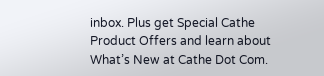inbox. Plus get Special Cathe Product Offers and learn about What’s New at Cathe Dot Com.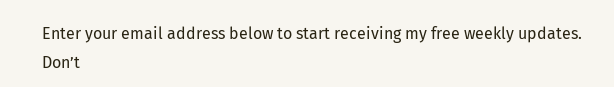Enter your email address below to start receiving my free weekly updates. Don’t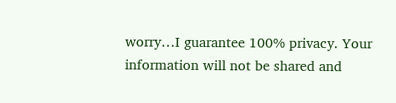worry…I guarantee 100% privacy. Your information will not be shared and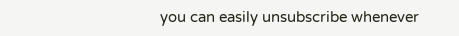you can easily unsubscribe whenever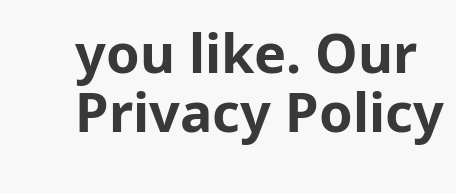you like. Our Privacy Policy